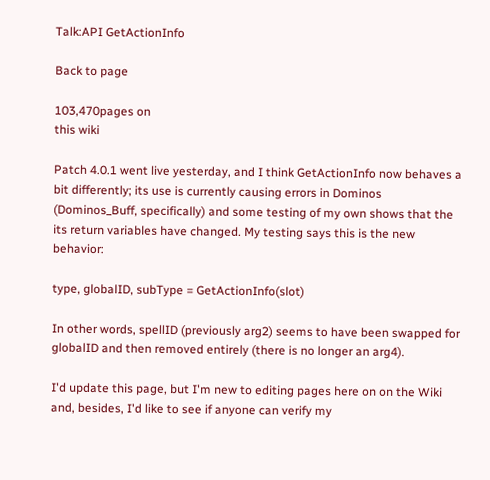Talk:API GetActionInfo

Back to page

103,470pages on
this wiki

Patch 4.0.1 went live yesterday, and I think GetActionInfo now behaves a bit differently; its use is currently causing errors in Dominos (Dominos_Buff, specifically) and some testing of my own shows that the its return variables have changed. My testing says this is the new behavior:

type, globalID, subType = GetActionInfo(slot)

In other words, spellID (previously arg2) seems to have been swapped for globalID and then removed entirely (there is no longer an arg4).

I'd update this page, but I'm new to editing pages here on on the Wiki and, besides, I'd like to see if anyone can verify my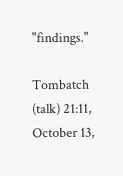"findings."

Tombatch (talk) 21:11, October 13,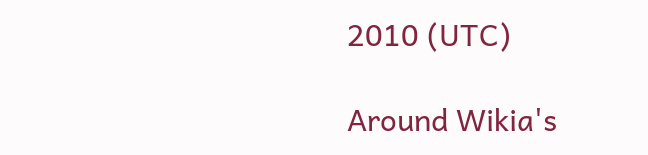2010 (UTC)

Around Wikia's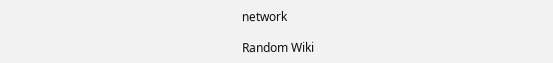network

Random Wiki